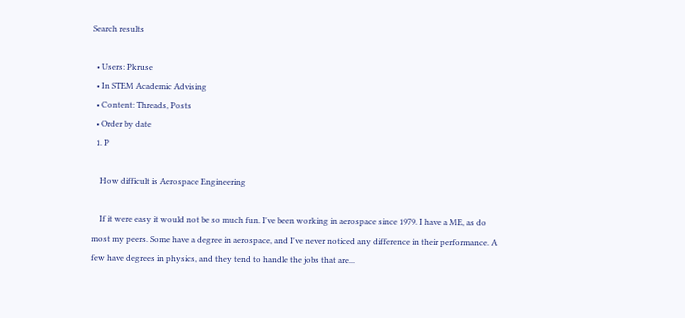Search results

  • Users: Pkruse
  • In STEM Academic Advising
  • Content: Threads, Posts
  • Order by date
  1. P

    How difficult is Aerospace Engineering

    If it were easy it would not be so much fun. I've been working in aerospace since 1979. I have a ME, as do most my peers. Some have a degree in aerospace, and I've never noticed any difference in their performance. A few have degrees in physics, and they tend to handle the jobs that are...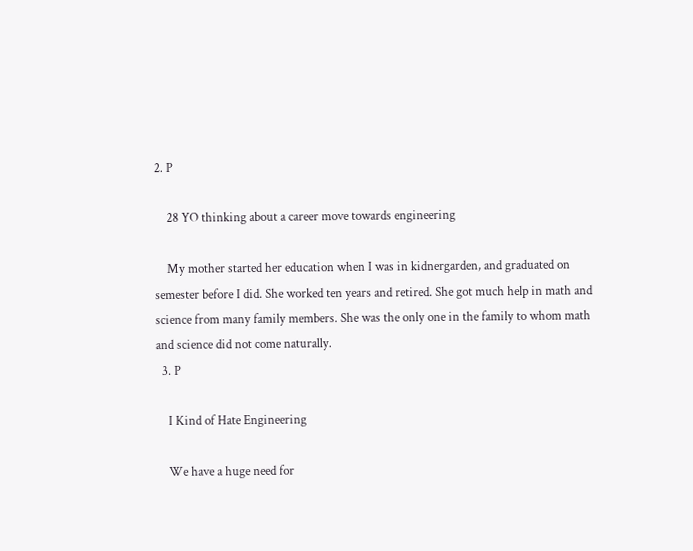2. P

    28 YO thinking about a career move towards engineering

    My mother started her education when I was in kidnergarden, and graduated on semester before I did. She worked ten years and retired. She got much help in math and science from many family members. She was the only one in the family to whom math and science did not come naturally.
  3. P

    I Kind of Hate Engineering

    We have a huge need for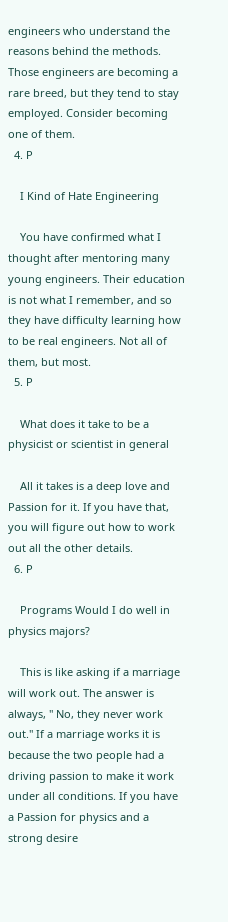engineers who understand the reasons behind the methods. Those engineers are becoming a rare breed, but they tend to stay employed. Consider becoming one of them.
  4. P

    I Kind of Hate Engineering

    You have confirmed what I thought after mentoring many young engineers. Their education is not what I remember, and so they have difficulty learning how to be real engineers. Not all of them, but most.
  5. P

    What does it take to be a physicist or scientist in general

    All it takes is a deep love and Passion for it. If you have that, you will figure out how to work out all the other details.
  6. P

    Programs Would I do well in physics majors?

    This is like asking if a marriage will work out. The answer is always, " No, they never work out." If a marriage works it is because the two people had a driving passion to make it work under all conditions. If you have a Passion for physics and a strong desire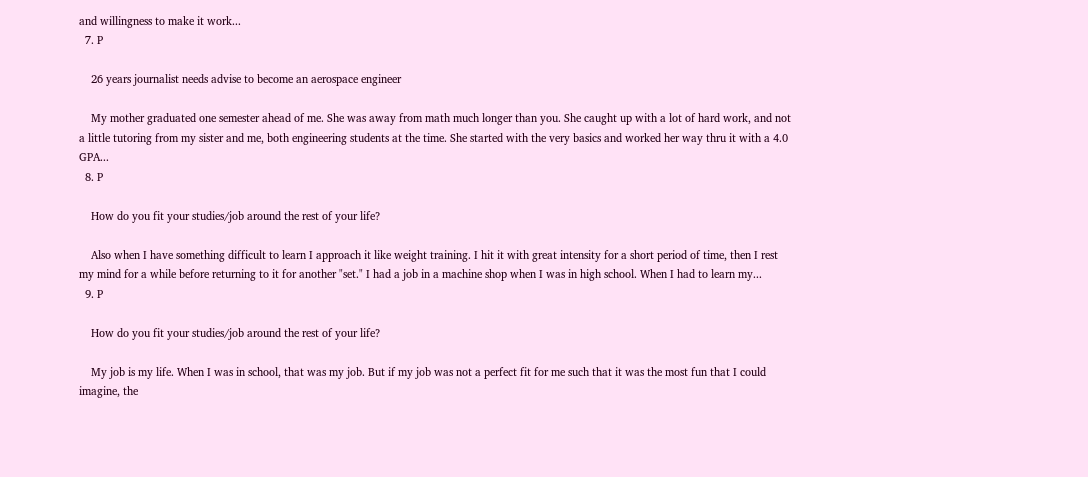and willingness to make it work...
  7. P

    26 years journalist needs advise to become an aerospace engineer

    My mother graduated one semester ahead of me. She was away from math much longer than you. She caught up with a lot of hard work, and not a little tutoring from my sister and me, both engineering students at the time. She started with the very basics and worked her way thru it with a 4.0 GPA...
  8. P

    How do you fit your studies/job around the rest of your life?

    Also when I have something difficult to learn I approach it like weight training. I hit it with great intensity for a short period of time, then I rest my mind for a while before returning to it for another "set." I had a job in a machine shop when I was in high school. When I had to learn my...
  9. P

    How do you fit your studies/job around the rest of your life?

    My job is my life. When I was in school, that was my job. But if my job was not a perfect fit for me such that it was the most fun that I could imagine, the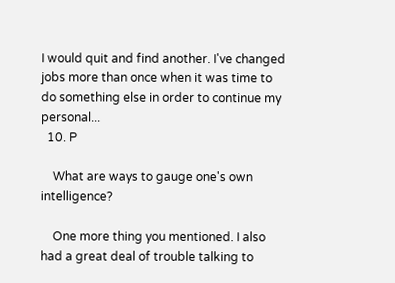I would quit and find another. I've changed jobs more than once when it was time to do something else in order to continue my personal...
  10. P

    What are ways to gauge one's own intelligence?

    One more thing you mentioned. I also had a great deal of trouble talking to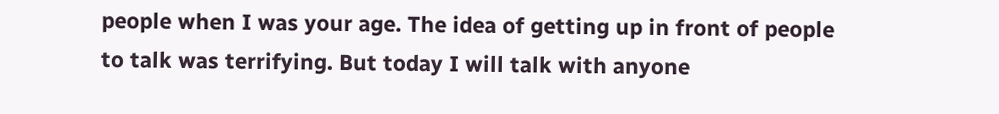people when I was your age. The idea of getting up in front of people to talk was terrifying. But today I will talk with anyone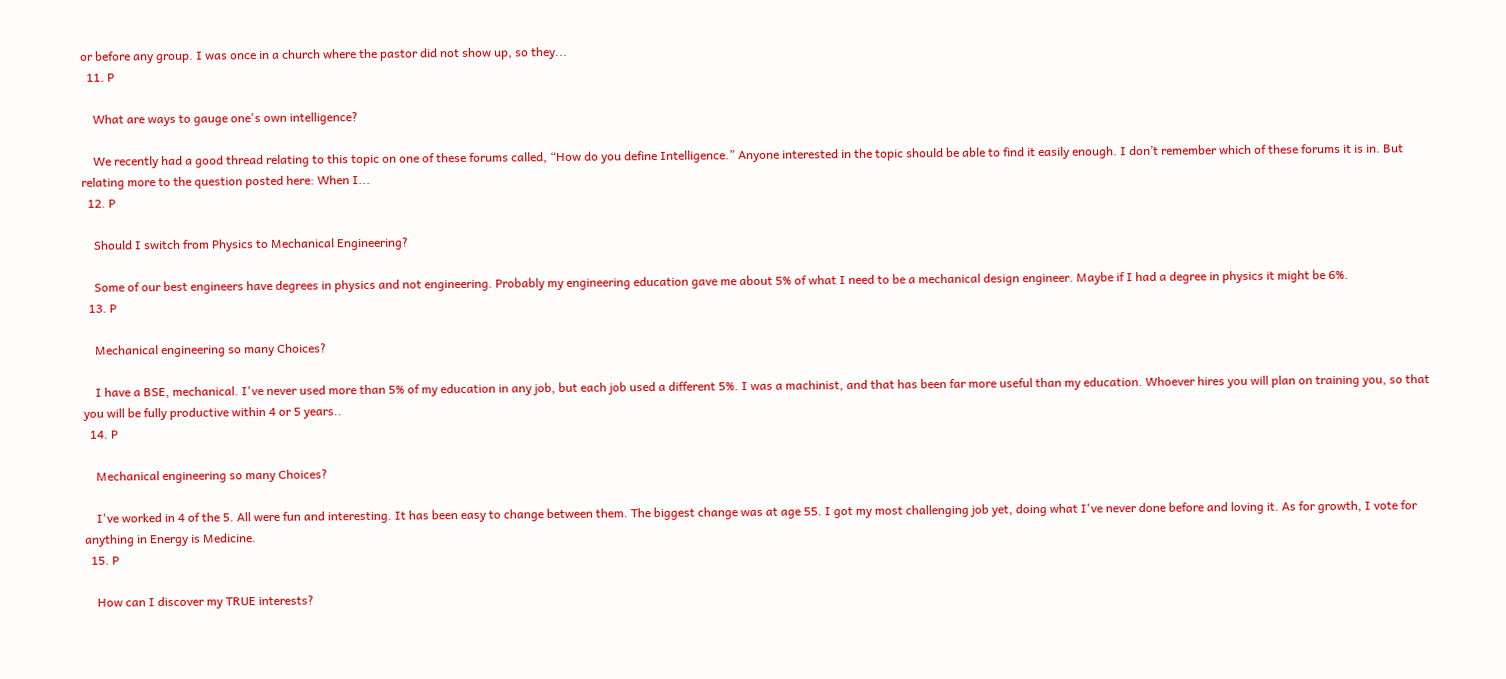or before any group. I was once in a church where the pastor did not show up, so they...
  11. P

    What are ways to gauge one's own intelligence?

    We recently had a good thread relating to this topic on one of these forums called, “How do you define Intelligence.” Anyone interested in the topic should be able to find it easily enough. I don’t remember which of these forums it is in. But relating more to the question posted here: When I...
  12. P

    Should I switch from Physics to Mechanical Engineering?

    Some of our best engineers have degrees in physics and not engineering. Probably my engineering education gave me about 5% of what I need to be a mechanical design engineer. Maybe if I had a degree in physics it might be 6%.
  13. P

    Mechanical engineering so many Choices?

    I have a BSE, mechanical. I've never used more than 5% of my education in any job, but each job used a different 5%. I was a machinist, and that has been far more useful than my education. Whoever hires you will plan on training you, so that you will be fully productive within 4 or 5 years..
  14. P

    Mechanical engineering so many Choices?

    I've worked in 4 of the 5. All were fun and interesting. It has been easy to change between them. The biggest change was at age 55. I got my most challenging job yet, doing what I've never done before and loving it. As for growth, I vote for anything in Energy is Medicine.
  15. P

    How can I discover my TRUE interests?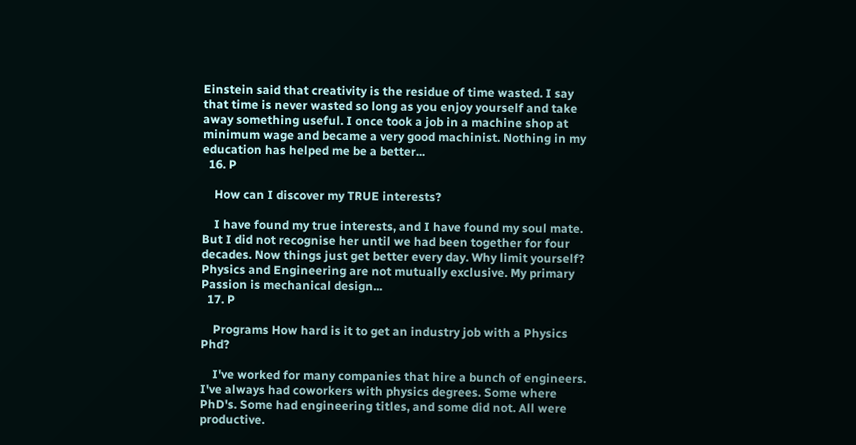Einstein said that creativity is the residue of time wasted. I say that time is never wasted so long as you enjoy yourself and take away something useful. I once took a job in a machine shop at minimum wage and became a very good machinist. Nothing in my education has helped me be a better...
  16. P

    How can I discover my TRUE interests?

    I have found my true interests, and I have found my soul mate. But I did not recognise her until we had been together for four decades. Now things just get better every day. Why limit yourself? Physics and Engineering are not mutually exclusive. My primary Passion is mechanical design...
  17. P

    Programs How hard is it to get an industry job with a Physics Phd?

    I've worked for many companies that hire a bunch of engineers. I've always had coworkers with physics degrees. Some where PhD's. Some had engineering titles, and some did not. All were productive.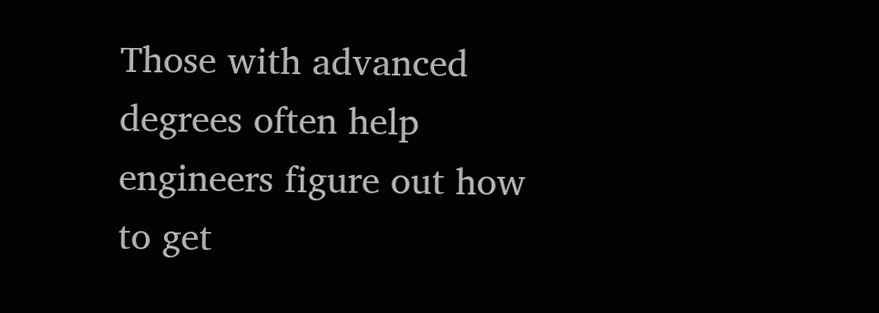Those with advanced degrees often help engineers figure out how to get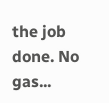the job done. No gas...